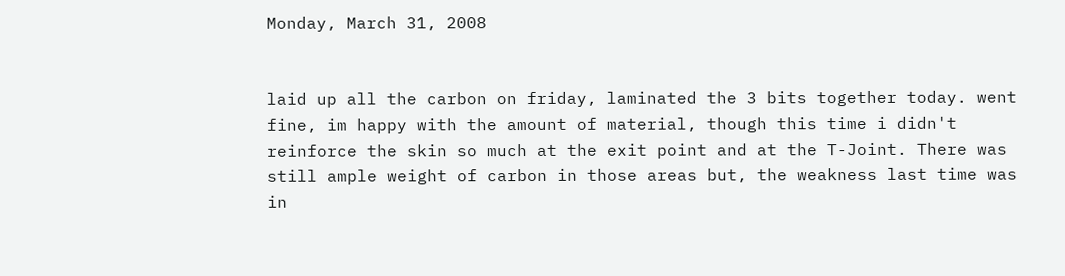Monday, March 31, 2008


laid up all the carbon on friday, laminated the 3 bits together today. went fine, im happy with the amount of material, though this time i didn't reinforce the skin so much at the exit point and at the T-Joint. There was still ample weight of carbon in those areas but, the weakness last time was in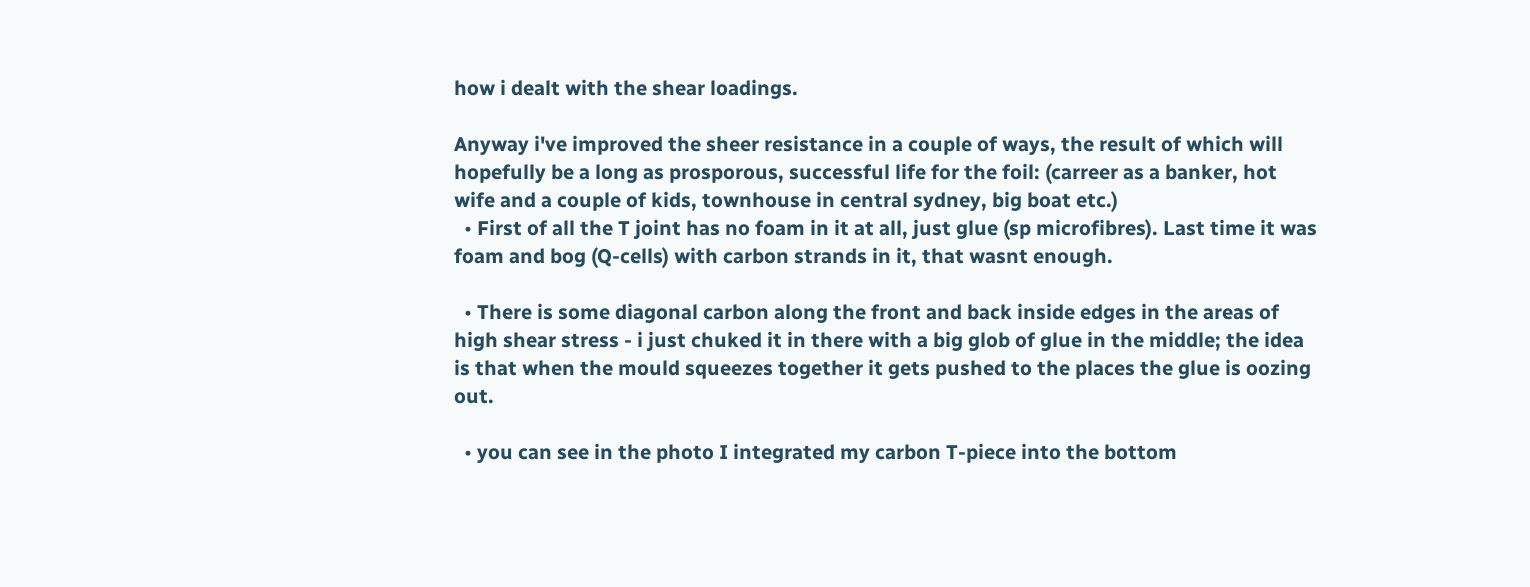how i dealt with the shear loadings.

Anyway i've improved the sheer resistance in a couple of ways, the result of which will hopefully be a long as prosporous, successful life for the foil: (carreer as a banker, hot wife and a couple of kids, townhouse in central sydney, big boat etc.)
  • First of all the T joint has no foam in it at all, just glue (sp microfibres). Last time it was foam and bog (Q-cells) with carbon strands in it, that wasnt enough.

  • There is some diagonal carbon along the front and back inside edges in the areas of high shear stress - i just chuked it in there with a big glob of glue in the middle; the idea is that when the mould squeezes together it gets pushed to the places the glue is oozing out.

  • you can see in the photo I integrated my carbon T-piece into the bottom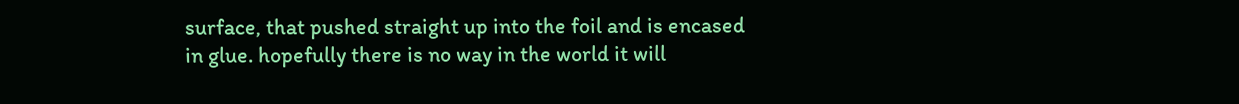surface, that pushed straight up into the foil and is encased in glue. hopefully there is no way in the world it will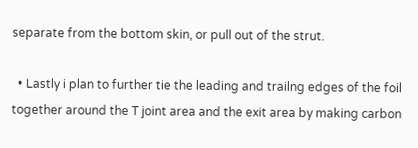separate from the bottom skin, or pull out of the strut.

  • Lastly i plan to further tie the leading and trailng edges of the foil together around the T joint area and the exit area by making carbon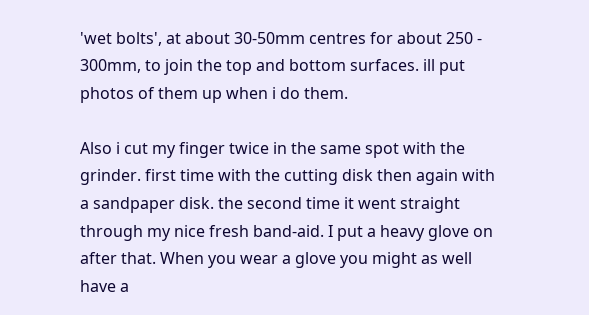'wet bolts', at about 30-50mm centres for about 250 - 300mm, to join the top and bottom surfaces. ill put photos of them up when i do them.

Also i cut my finger twice in the same spot with the grinder. first time with the cutting disk then again with a sandpaper disk. the second time it went straight through my nice fresh band-aid. I put a heavy glove on after that. When you wear a glove you might as well have a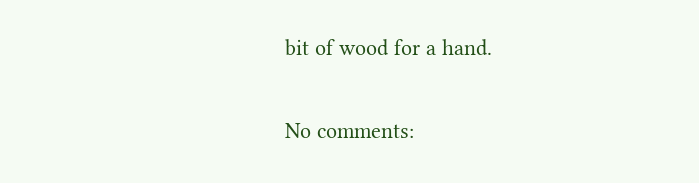bit of wood for a hand.

No comments: